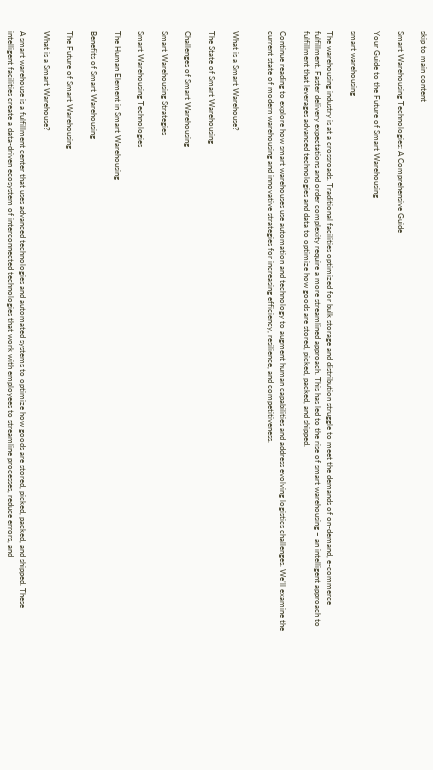skip to main content

Smart Warehousing Technologies: A Comprehensive Guide

Your Guide to the Future of Smart Warehousing

smart warehousing

The warehousing industry is at a crossroads. Traditional facilities optimized for bulk storage and distribution struggle to meet the demands of on-demand, e-commerce fulfillment. Faster delivery expectations and order complexity require a more streamlined approach. This has led to the rise of smart warehousing – an intelligent approach to fulfillment that leverages advanced technologies and data to optimize how goods are stored, picked, packed, and shipped.

Continue reading to explore how smart warehouses use automation and technology to augment human capabilities and address evolving logistics challenges. We’ll examine the current state of modern warehousing and innovative strategies for increasing efficiency, resilience, and competitiveness.


What is a Smart Warehouse?

The State of Smart Warehousing

Challenges of Smart Warehousing

Smart Warehousing Strategies

Smart Warehousing Technologies

The Human Element in Smart Warehousing

Benefits of Smart Warehousing

The Future of Smart Warehousing

What is a Smart Warehouse?

A smart warehouse is a fulfillment center that uses advanced technologies and automated systems to optimize how goods are stored, picked, packed, and shipped. These intelligent facilities create a data-driven ecosystem of interconnected technologies that work with employees to streamline processes, reduce errors, and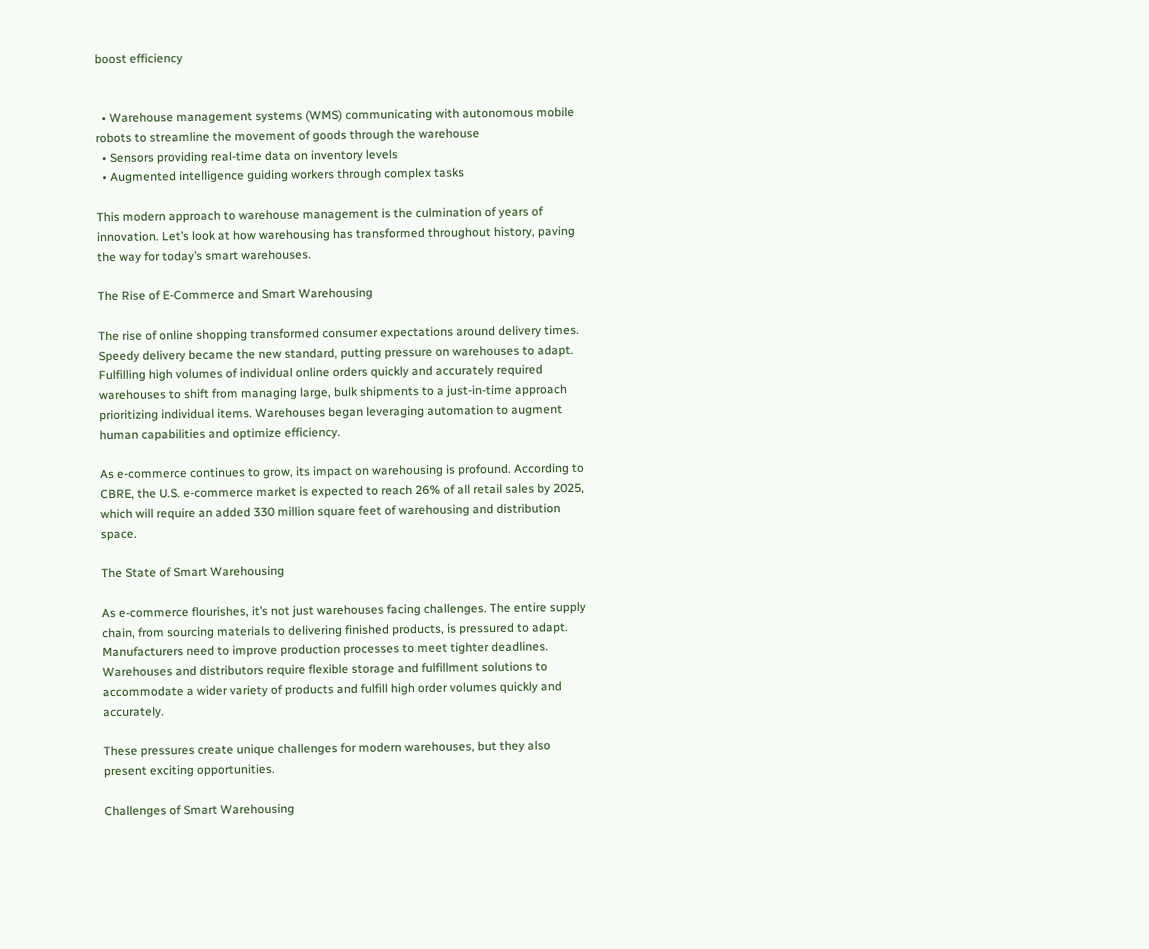boost efficiency


  • Warehouse management systems (WMS) communicating with autonomous mobile robots to streamline the movement of goods through the warehouse
  • Sensors providing real-time data on inventory levels
  • Augmented intelligence guiding workers through complex tasks

This modern approach to warehouse management is the culmination of years of innovation. Let’s look at how warehousing has transformed throughout history, paving the way for today’s smart warehouses.

The Rise of E-Commerce and Smart Warehousing

The rise of online shopping transformed consumer expectations around delivery times. Speedy delivery became the new standard, putting pressure on warehouses to adapt. Fulfilling high volumes of individual online orders quickly and accurately required warehouses to shift from managing large, bulk shipments to a just-in-time approach prioritizing individual items. Warehouses began leveraging automation to augment human capabilities and optimize efficiency.

As e-commerce continues to grow, its impact on warehousing is profound. According to CBRE, the U.S. e-commerce market is expected to reach 26% of all retail sales by 2025, which will require an added 330 million square feet of warehousing and distribution space.

The State of Smart Warehousing

As e-commerce flourishes, it’s not just warehouses facing challenges. The entire supply chain, from sourcing materials to delivering finished products, is pressured to adapt. Manufacturers need to improve production processes to meet tighter deadlines. Warehouses and distributors require flexible storage and fulfillment solutions to accommodate a wider variety of products and fulfill high order volumes quickly and accurately.

These pressures create unique challenges for modern warehouses, but they also present exciting opportunities.

Challenges of Smart Warehousing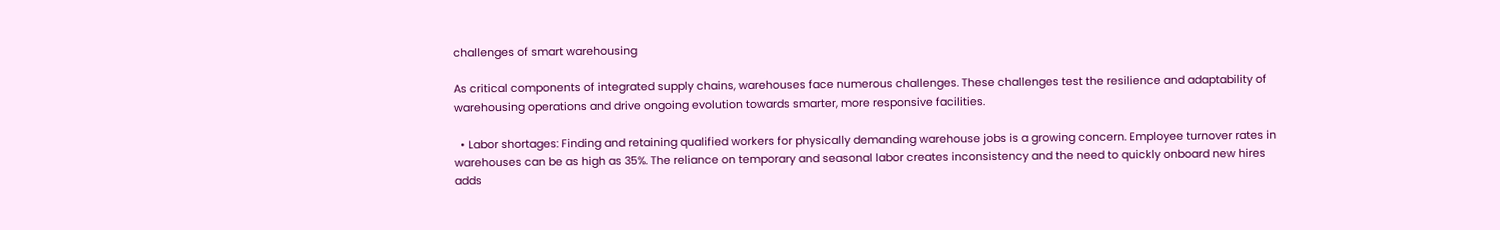challenges of smart warehousing

As critical components of integrated supply chains, warehouses face numerous challenges. These challenges test the resilience and adaptability of warehousing operations and drive ongoing evolution towards smarter, more responsive facilities.

  • Labor shortages: Finding and retaining qualified workers for physically demanding warehouse jobs is a growing concern. Employee turnover rates in warehouses can be as high as 35%. The reliance on temporary and seasonal labor creates inconsistency and the need to quickly onboard new hires adds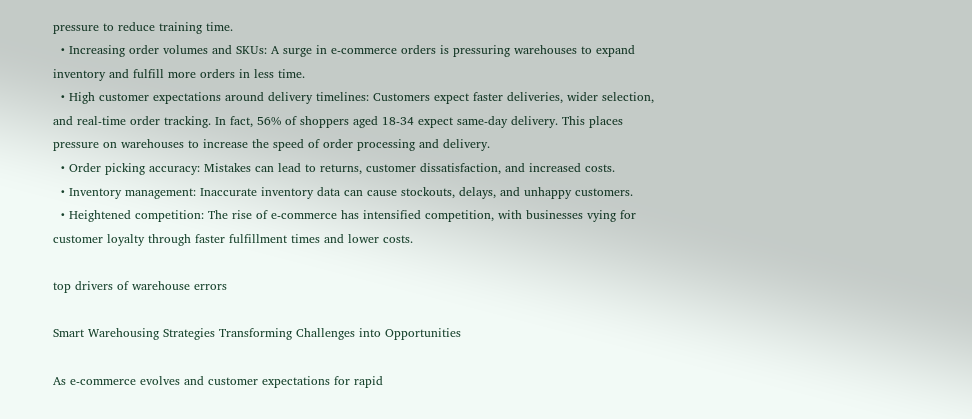pressure to reduce training time.
  • Increasing order volumes and SKUs: A surge in e-commerce orders is pressuring warehouses to expand inventory and fulfill more orders in less time.
  • High customer expectations around delivery timelines: Customers expect faster deliveries, wider selection, and real-time order tracking. In fact, 56% of shoppers aged 18-34 expect same-day delivery. This places pressure on warehouses to increase the speed of order processing and delivery.
  • Order picking accuracy: Mistakes can lead to returns, customer dissatisfaction, and increased costs.
  • Inventory management: Inaccurate inventory data can cause stockouts, delays, and unhappy customers.
  • Heightened competition: The rise of e-commerce has intensified competition, with businesses vying for customer loyalty through faster fulfillment times and lower costs.

top drivers of warehouse errors

Smart Warehousing Strategies Transforming Challenges into Opportunities

As e-commerce evolves and customer expectations for rapid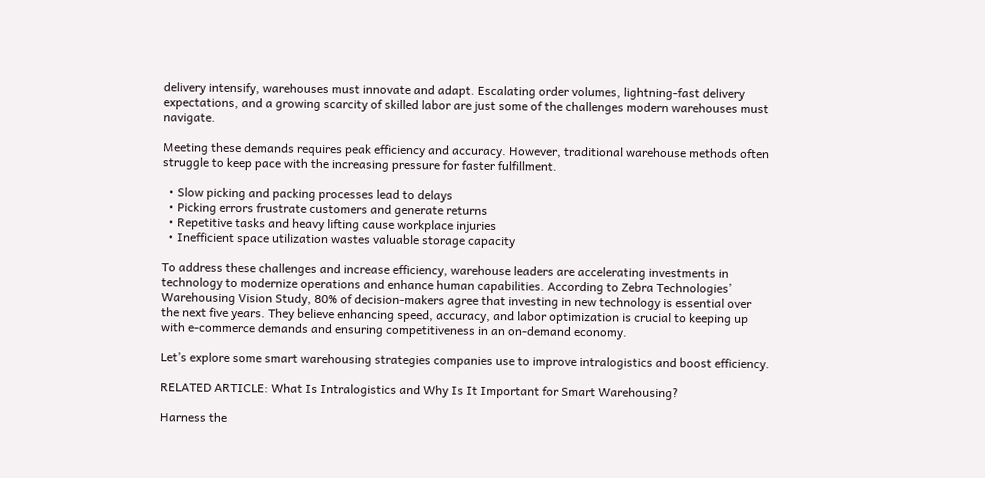delivery intensify, warehouses must innovate and adapt. Escalating order volumes, lightning-fast delivery expectations, and a growing scarcity of skilled labor are just some of the challenges modern warehouses must navigate.

Meeting these demands requires peak efficiency and accuracy. However, traditional warehouse methods often struggle to keep pace with the increasing pressure for faster fulfillment.

  • Slow picking and packing processes lead to delays
  • Picking errors frustrate customers and generate returns
  • Repetitive tasks and heavy lifting cause workplace injuries
  • Inefficient space utilization wastes valuable storage capacity

To address these challenges and increase efficiency, warehouse leaders are accelerating investments in technology to modernize operations and enhance human capabilities. According to Zebra Technologies’ Warehousing Vision Study, 80% of decision-makers agree that investing in new technology is essential over the next five years. They believe enhancing speed, accuracy, and labor optimization is crucial to keeping up with e-commerce demands and ensuring competitiveness in an on-demand economy.

Let’s explore some smart warehousing strategies companies use to improve intralogistics and boost efficiency.

RELATED ARTICLE: What Is Intralogistics and Why Is It Important for Smart Warehousing?

Harness the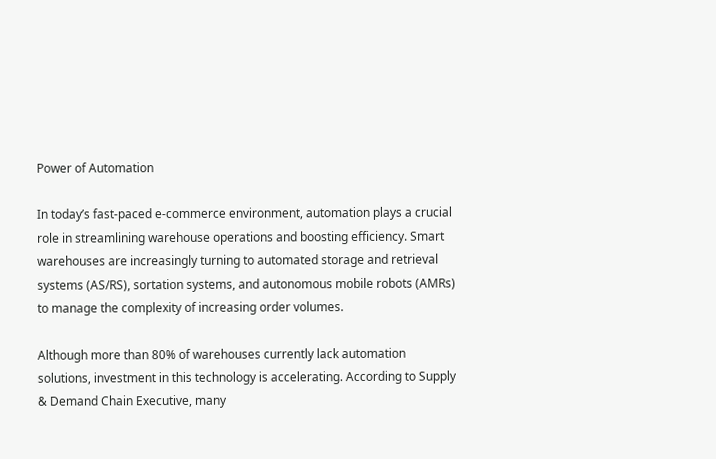Power of Automation

In today’s fast-paced e-commerce environment, automation plays a crucial role in streamlining warehouse operations and boosting efficiency. Smart warehouses are increasingly turning to automated storage and retrieval systems (AS/RS), sortation systems, and autonomous mobile robots (AMRs) to manage the complexity of increasing order volumes.

Although more than 80% of warehouses currently lack automation solutions, investment in this technology is accelerating. According to Supply & Demand Chain Executive, many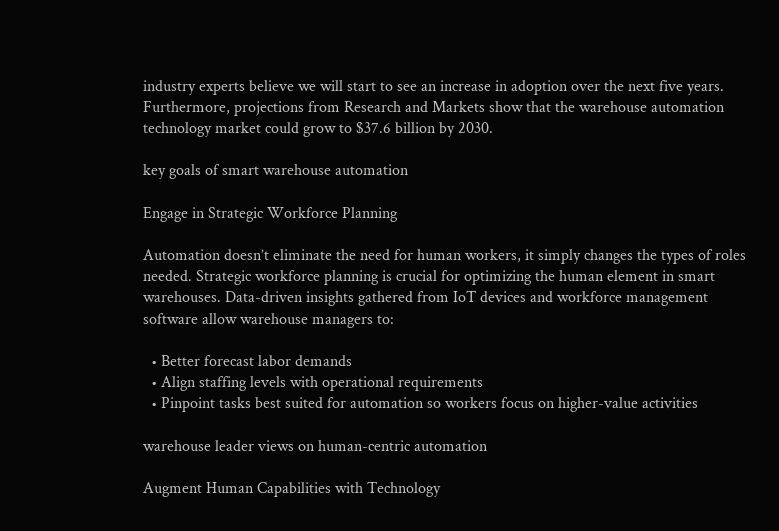industry experts believe we will start to see an increase in adoption over the next five years. Furthermore, projections from Research and Markets show that the warehouse automation technology market could grow to $37.6 billion by 2030.

key goals of smart warehouse automation

Engage in Strategic Workforce Planning

Automation doesn’t eliminate the need for human workers, it simply changes the types of roles needed. Strategic workforce planning is crucial for optimizing the human element in smart warehouses. Data-driven insights gathered from IoT devices and workforce management software allow warehouse managers to:

  • Better forecast labor demands
  • Align staffing levels with operational requirements
  • Pinpoint tasks best suited for automation so workers focus on higher-value activities

warehouse leader views on human-centric automation

Augment Human Capabilities with Technology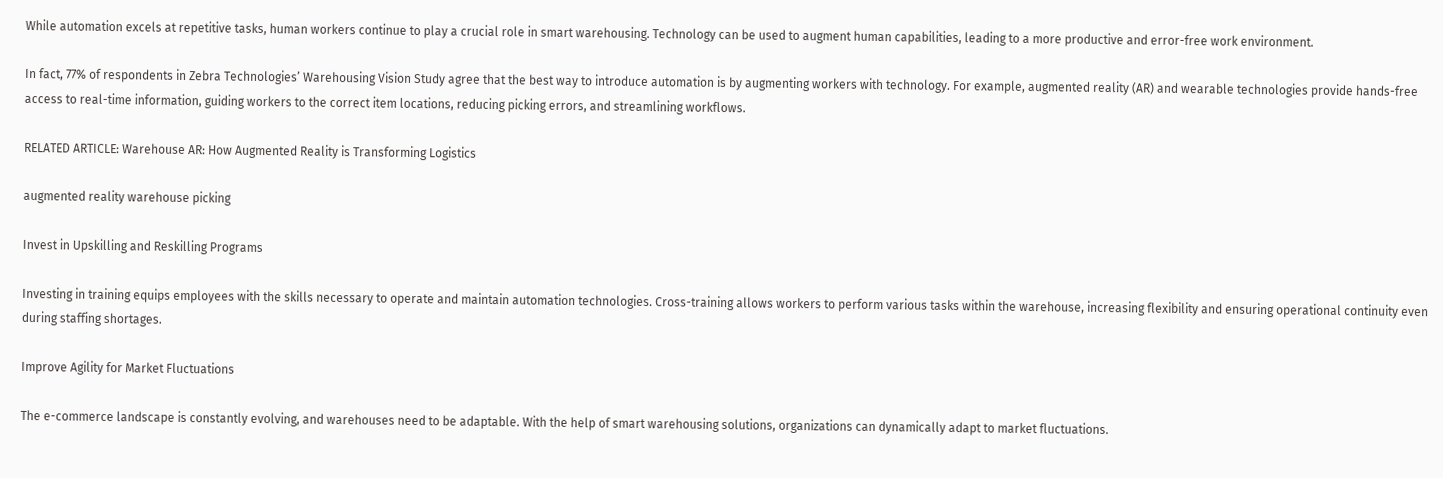While automation excels at repetitive tasks, human workers continue to play a crucial role in smart warehousing. Technology can be used to augment human capabilities, leading to a more productive and error-free work environment.

In fact, 77% of respondents in Zebra Technologies’ Warehousing Vision Study agree that the best way to introduce automation is by augmenting workers with technology. For example, augmented reality (AR) and wearable technologies provide hands-free access to real-time information, guiding workers to the correct item locations, reducing picking errors, and streamlining workflows.

RELATED ARTICLE: Warehouse AR: How Augmented Reality is Transforming Logistics

augmented reality warehouse picking

Invest in Upskilling and Reskilling Programs

Investing in training equips employees with the skills necessary to operate and maintain automation technologies. Cross-training allows workers to perform various tasks within the warehouse, increasing flexibility and ensuring operational continuity even during staffing shortages.

Improve Agility for Market Fluctuations

The e-commerce landscape is constantly evolving, and warehouses need to be adaptable. With the help of smart warehousing solutions, organizations can dynamically adapt to market fluctuations.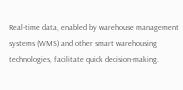Real-time data, enabled by warehouse management systems (WMS) and other smart warehousing technologies, facilitate quick decision-making.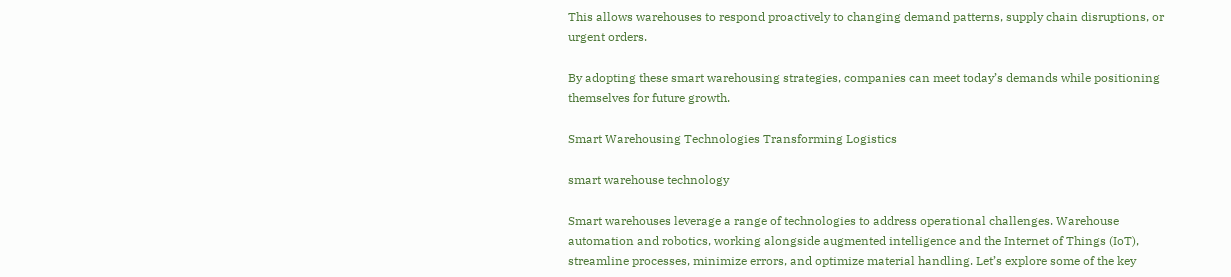This allows warehouses to respond proactively to changing demand patterns, supply chain disruptions, or urgent orders.

By adopting these smart warehousing strategies, companies can meet today’s demands while positioning themselves for future growth.

Smart Warehousing Technologies Transforming Logistics

smart warehouse technology

Smart warehouses leverage a range of technologies to address operational challenges. Warehouse automation and robotics, working alongside augmented intelligence and the Internet of Things (IoT), streamline processes, minimize errors, and optimize material handling. Let’s explore some of the key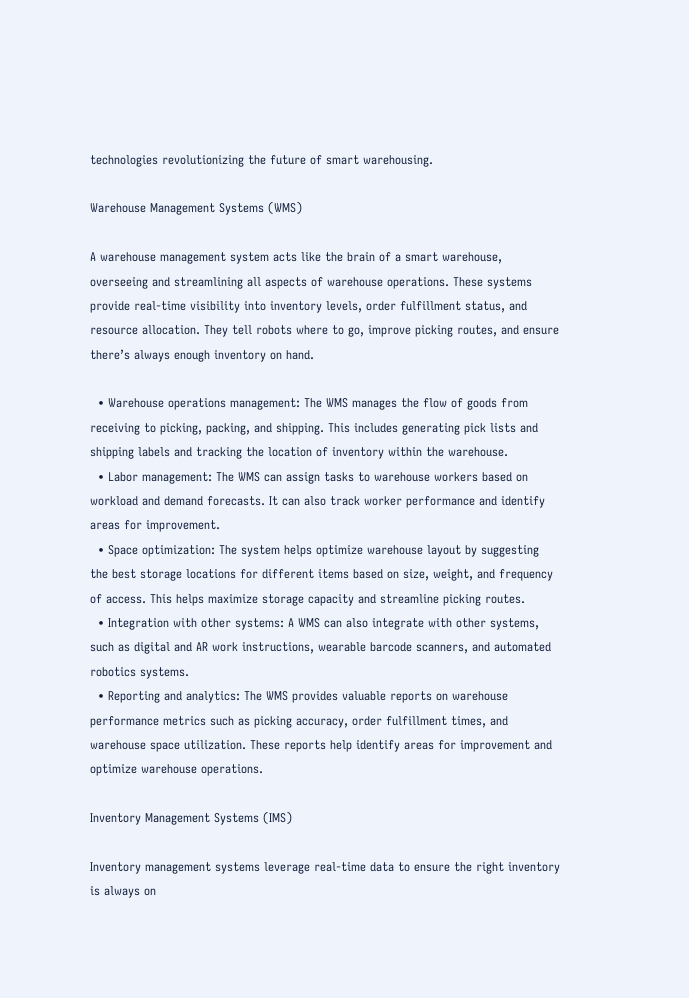technologies revolutionizing the future of smart warehousing.

Warehouse Management Systems (WMS)

A warehouse management system acts like the brain of a smart warehouse, overseeing and streamlining all aspects of warehouse operations. These systems provide real-time visibility into inventory levels, order fulfillment status, and resource allocation. They tell robots where to go, improve picking routes, and ensure there’s always enough inventory on hand.

  • Warehouse operations management: The WMS manages the flow of goods from receiving to picking, packing, and shipping. This includes generating pick lists and shipping labels and tracking the location of inventory within the warehouse.
  • Labor management: The WMS can assign tasks to warehouse workers based on workload and demand forecasts. It can also track worker performance and identify areas for improvement.
  • Space optimization: The system helps optimize warehouse layout by suggesting the best storage locations for different items based on size, weight, and frequency of access. This helps maximize storage capacity and streamline picking routes.
  • Integration with other systems: A WMS can also integrate with other systems, such as digital and AR work instructions, wearable barcode scanners, and automated robotics systems.
  • Reporting and analytics: The WMS provides valuable reports on warehouse performance metrics such as picking accuracy, order fulfillment times, and warehouse space utilization. These reports help identify areas for improvement and optimize warehouse operations.

Inventory Management Systems (IMS)

Inventory management systems leverage real-time data to ensure the right inventory is always on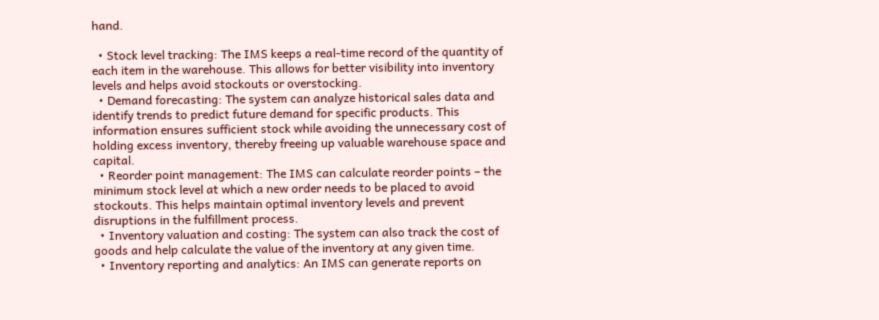hand.

  • Stock level tracking: The IMS keeps a real-time record of the quantity of each item in the warehouse. This allows for better visibility into inventory levels and helps avoid stockouts or overstocking.
  • Demand forecasting: The system can analyze historical sales data and identify trends to predict future demand for specific products. This information ensures sufficient stock while avoiding the unnecessary cost of holding excess inventory, thereby freeing up valuable warehouse space and capital.
  • Reorder point management: The IMS can calculate reorder points – the minimum stock level at which a new order needs to be placed to avoid stockouts. This helps maintain optimal inventory levels and prevent disruptions in the fulfillment process.
  • Inventory valuation and costing: The system can also track the cost of goods and help calculate the value of the inventory at any given time.
  • Inventory reporting and analytics: An IMS can generate reports on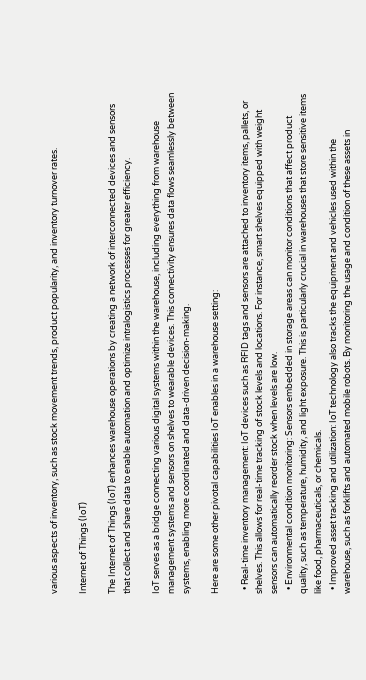various aspects of inventory, such as stock movement trends, product popularity, and inventory turnover rates.

Internet of Things (IoT)

The Internet of Things (IoT) enhances warehouse operations by creating a network of interconnected devices and sensors that collect and share data to enable automation and optimize intralogistics processes for greater efficiency.

IoT serves as a bridge connecting various digital systems within the warehouse, including everything from warehouse management systems and sensors on shelves to wearable devices. This connectivity ensures data flows seamlessly between systems, enabling more coordinated and data-driven decision-making.

Here are some other pivotal capabilities IoT enables in a warehouse setting:

  • Real-time inventory management: IoT devices such as RFID tags and sensors are attached to inventory items, pallets, or shelves. This allows for real-time tracking of stock levels and locations. For instance, smart shelves equipped with weight sensors can automatically reorder stock when levels are low.
  • Environmental condition monitoring: Sensors embedded in storage areas can monitor conditions that affect product quality, such as temperature, humidity, and light exposure. This is particularly crucial in warehouses that store sensitive items like food, pharmaceuticals, or chemicals.
  • Improved asset tracking and utilization: IoT technology also tracks the equipment and vehicles used within the warehouse, such as forklifts and automated mobile robots. By monitoring the usage and condition of these assets in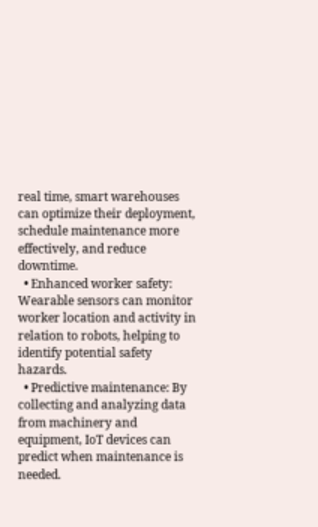real time, smart warehouses can optimize their deployment, schedule maintenance more effectively, and reduce downtime.
  • Enhanced worker safety: Wearable sensors can monitor worker location and activity in relation to robots, helping to identify potential safety hazards.
  • Predictive maintenance: By collecting and analyzing data from machinery and equipment, IoT devices can predict when maintenance is needed.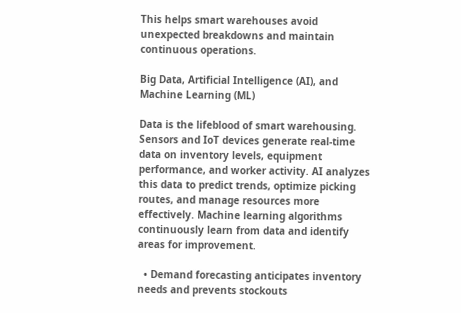This helps smart warehouses avoid unexpected breakdowns and maintain continuous operations.

Big Data, Artificial Intelligence (AI), and Machine Learning (ML)

Data is the lifeblood of smart warehousing. Sensors and IoT devices generate real-time data on inventory levels, equipment performance, and worker activity. AI analyzes this data to predict trends, optimize picking routes, and manage resources more effectively. Machine learning algorithms continuously learn from data and identify areas for improvement.

  • Demand forecasting anticipates inventory needs and prevents stockouts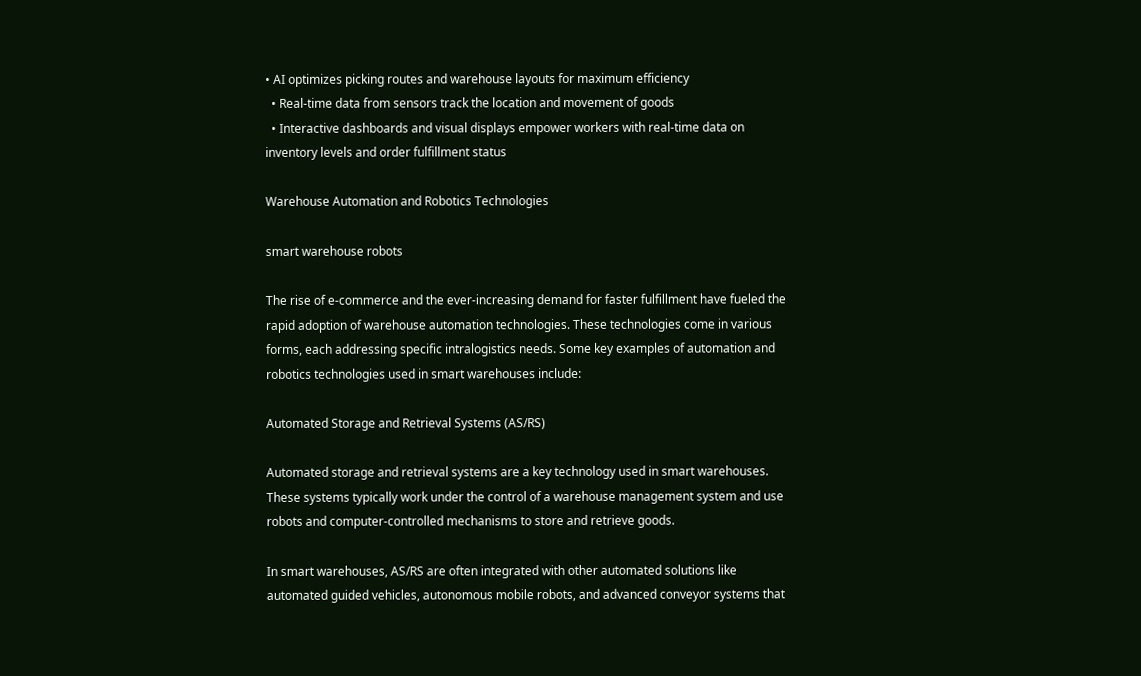• AI optimizes picking routes and warehouse layouts for maximum efficiency
  • Real-time data from sensors track the location and movement of goods
  • Interactive dashboards and visual displays empower workers with real-time data on inventory levels and order fulfillment status

Warehouse Automation and Robotics Technologies

smart warehouse robots

The rise of e-commerce and the ever-increasing demand for faster fulfillment have fueled the rapid adoption of warehouse automation technologies. These technologies come in various forms, each addressing specific intralogistics needs. Some key examples of automation and robotics technologies used in smart warehouses include:

Automated Storage and Retrieval Systems (AS/RS)

Automated storage and retrieval systems are a key technology used in smart warehouses. These systems typically work under the control of a warehouse management system and use robots and computer-controlled mechanisms to store and retrieve goods.

In smart warehouses, AS/RS are often integrated with other automated solutions like automated guided vehicles, autonomous mobile robots, and advanced conveyor systems that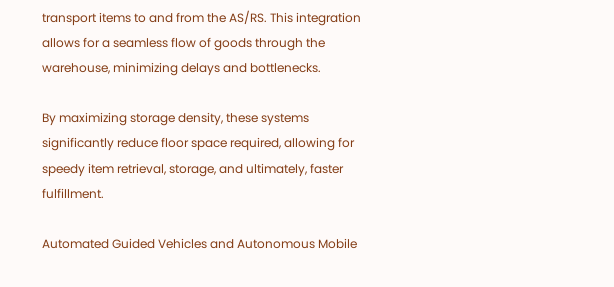transport items to and from the AS/RS. This integration allows for a seamless flow of goods through the warehouse, minimizing delays and bottlenecks.

By maximizing storage density, these systems significantly reduce floor space required, allowing for speedy item retrieval, storage, and ultimately, faster fulfillment.

Automated Guided Vehicles and Autonomous Mobile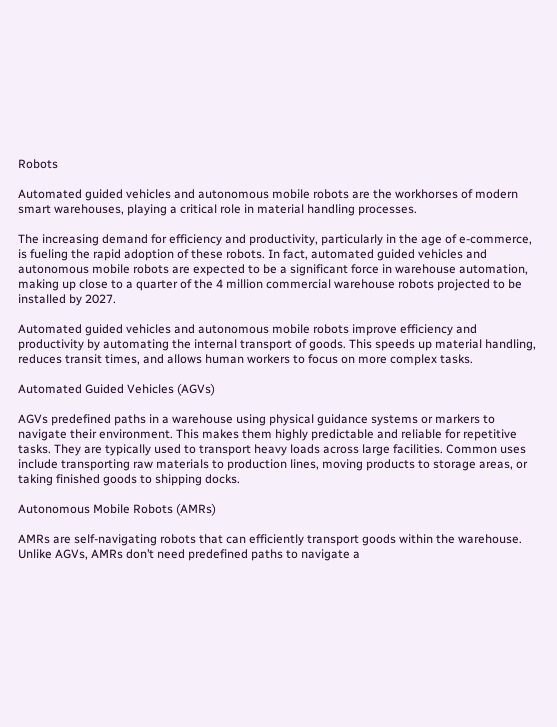Robots

Automated guided vehicles and autonomous mobile robots are the workhorses of modern smart warehouses, playing a critical role in material handling processes.

The increasing demand for efficiency and productivity, particularly in the age of e-commerce, is fueling the rapid adoption of these robots. In fact, automated guided vehicles and autonomous mobile robots are expected to be a significant force in warehouse automation, making up close to a quarter of the 4 million commercial warehouse robots projected to be installed by 2027.

Automated guided vehicles and autonomous mobile robots improve efficiency and productivity by automating the internal transport of goods. This speeds up material handling, reduces transit times, and allows human workers to focus on more complex tasks.

Automated Guided Vehicles (AGVs)

AGVs predefined paths in a warehouse using physical guidance systems or markers to navigate their environment. This makes them highly predictable and reliable for repetitive tasks. They are typically used to transport heavy loads across large facilities. Common uses include transporting raw materials to production lines, moving products to storage areas, or taking finished goods to shipping docks.

Autonomous Mobile Robots (AMRs)

AMRs are self-navigating robots that can efficiently transport goods within the warehouse. Unlike AGVs, AMRs don’t need predefined paths to navigate a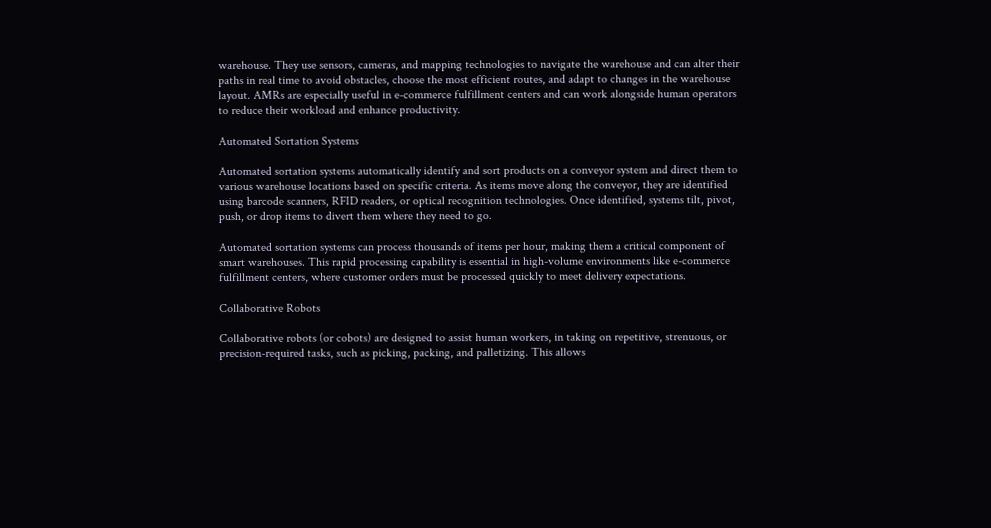warehouse. They use sensors, cameras, and mapping technologies to navigate the warehouse and can alter their paths in real time to avoid obstacles, choose the most efficient routes, and adapt to changes in the warehouse layout. AMRs are especially useful in e-commerce fulfillment centers and can work alongside human operators to reduce their workload and enhance productivity.

Automated Sortation Systems

Automated sortation systems automatically identify and sort products on a conveyor system and direct them to various warehouse locations based on specific criteria. As items move along the conveyor, they are identified using barcode scanners, RFID readers, or optical recognition technologies. Once identified, systems tilt, pivot, push, or drop items to divert them where they need to go.

Automated sortation systems can process thousands of items per hour, making them a critical component of smart warehouses. This rapid processing capability is essential in high-volume environments like e-commerce fulfillment centers, where customer orders must be processed quickly to meet delivery expectations.

Collaborative Robots

Collaborative robots (or cobots) are designed to assist human workers, in taking on repetitive, strenuous, or precision-required tasks, such as picking, packing, and palletizing. This allows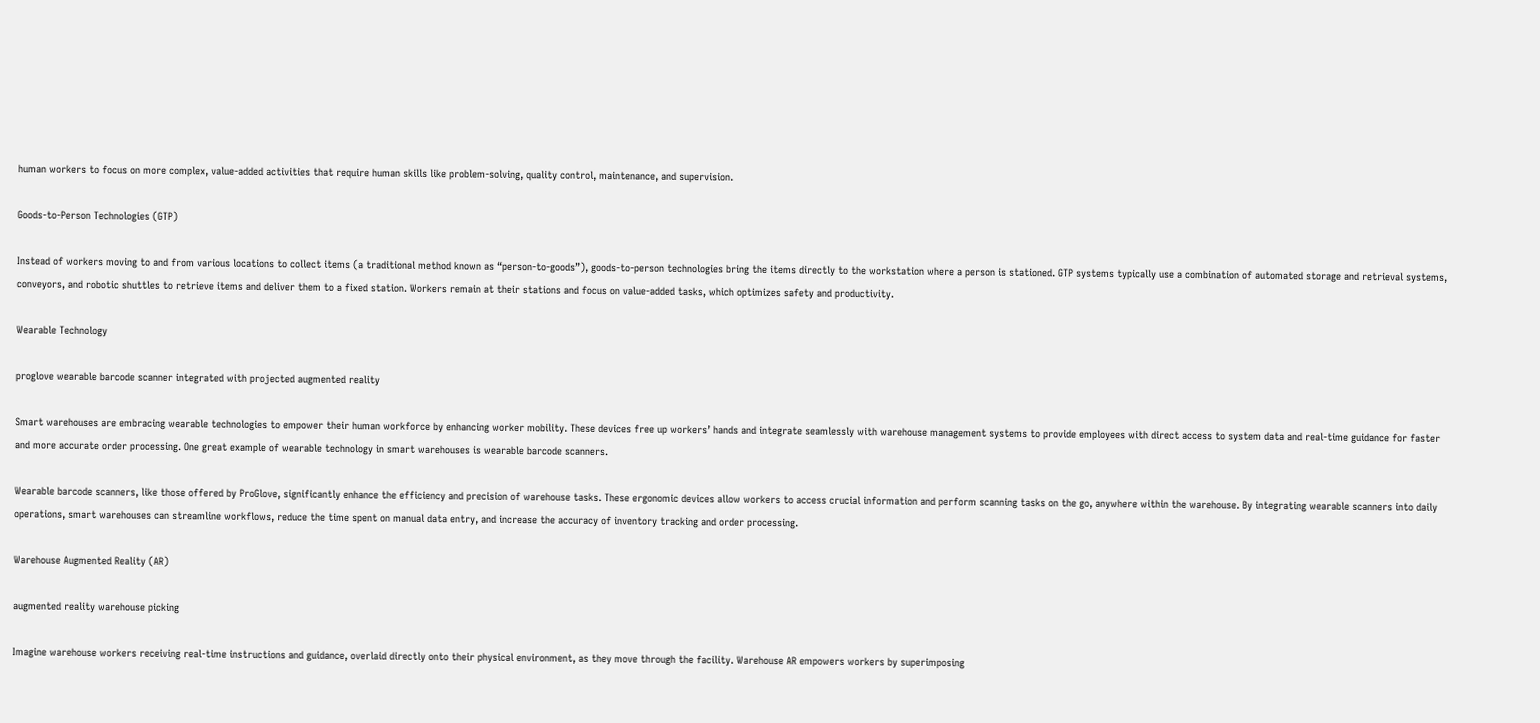human workers to focus on more complex, value-added activities that require human skills like problem-solving, quality control, maintenance, and supervision.

Goods-to-Person Technologies (GTP)

Instead of workers moving to and from various locations to collect items (a traditional method known as “person-to-goods”), goods-to-person technologies bring the items directly to the workstation where a person is stationed. GTP systems typically use a combination of automated storage and retrieval systems, conveyors, and robotic shuttles to retrieve items and deliver them to a fixed station. Workers remain at their stations and focus on value-added tasks, which optimizes safety and productivity.

Wearable Technology

proglove wearable barcode scanner integrated with projected augmented reality

Smart warehouses are embracing wearable technologies to empower their human workforce by enhancing worker mobility. These devices free up workers’ hands and integrate seamlessly with warehouse management systems to provide employees with direct access to system data and real-time guidance for faster and more accurate order processing. One great example of wearable technology in smart warehouses is wearable barcode scanners.

Wearable barcode scanners, like those offered by ProGlove, significantly enhance the efficiency and precision of warehouse tasks. These ergonomic devices allow workers to access crucial information and perform scanning tasks on the go, anywhere within the warehouse. By integrating wearable scanners into daily operations, smart warehouses can streamline workflows, reduce the time spent on manual data entry, and increase the accuracy of inventory tracking and order processing.

Warehouse Augmented Reality (AR)

augmented reality warehouse picking

Imagine warehouse workers receiving real-time instructions and guidance, overlaid directly onto their physical environment, as they move through the facility. Warehouse AR empowers workers by superimposing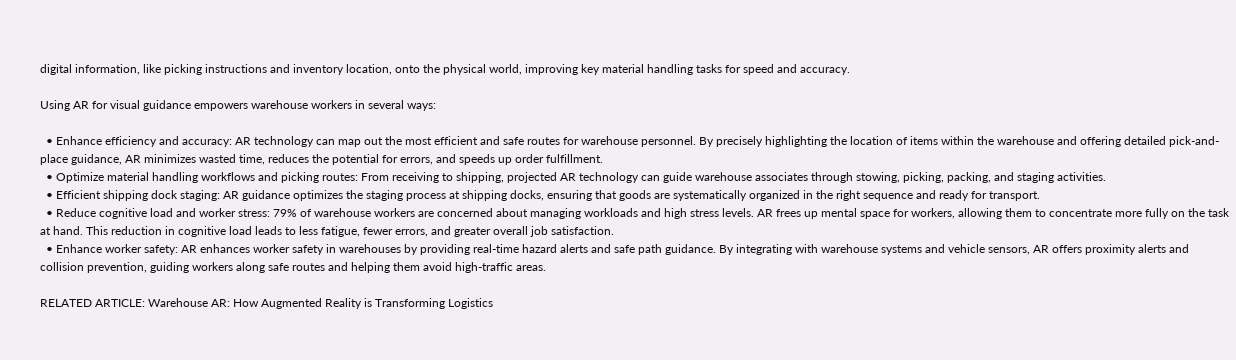digital information, like picking instructions and inventory location, onto the physical world, improving key material handling tasks for speed and accuracy.

Using AR for visual guidance empowers warehouse workers in several ways:

  • Enhance efficiency and accuracy: AR technology can map out the most efficient and safe routes for warehouse personnel. By precisely highlighting the location of items within the warehouse and offering detailed pick-and-place guidance, AR minimizes wasted time, reduces the potential for errors, and speeds up order fulfillment.
  • Optimize material handling workflows and picking routes: From receiving to shipping, projected AR technology can guide warehouse associates through stowing, picking, packing, and staging activities.
  • Efficient shipping dock staging: AR guidance optimizes the staging process at shipping docks, ensuring that goods are systematically organized in the right sequence and ready for transport.
  • Reduce cognitive load and worker stress: 79% of warehouse workers are concerned about managing workloads and high stress levels. AR frees up mental space for workers, allowing them to concentrate more fully on the task at hand. This reduction in cognitive load leads to less fatigue, fewer errors, and greater overall job satisfaction.
  • Enhance worker safety: AR enhances worker safety in warehouses by providing real-time hazard alerts and safe path guidance. By integrating with warehouse systems and vehicle sensors, AR offers proximity alerts and collision prevention, guiding workers along safe routes and helping them avoid high-traffic areas.

RELATED ARTICLE: Warehouse AR: How Augmented Reality is Transforming Logistics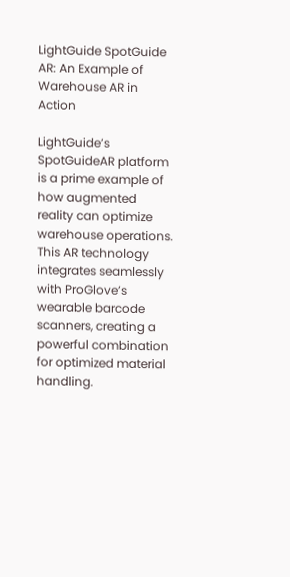LightGuide SpotGuide AR: An Example of Warehouse AR in Action

LightGuide’s SpotGuideAR platform is a prime example of how augmented reality can optimize warehouse operations. This AR technology integrates seamlessly with ProGlove’s wearable barcode scanners, creating a powerful combination for optimized material handling.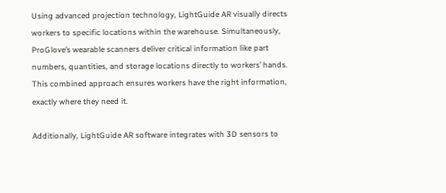Using advanced projection technology, LightGuide AR visually directs workers to specific locations within the warehouse. Simultaneously, ProGlove’s wearable scanners deliver critical information like part numbers, quantities, and storage locations directly to workers’ hands. This combined approach ensures workers have the right information, exactly where they need it.

Additionally, LightGuide AR software integrates with 3D sensors to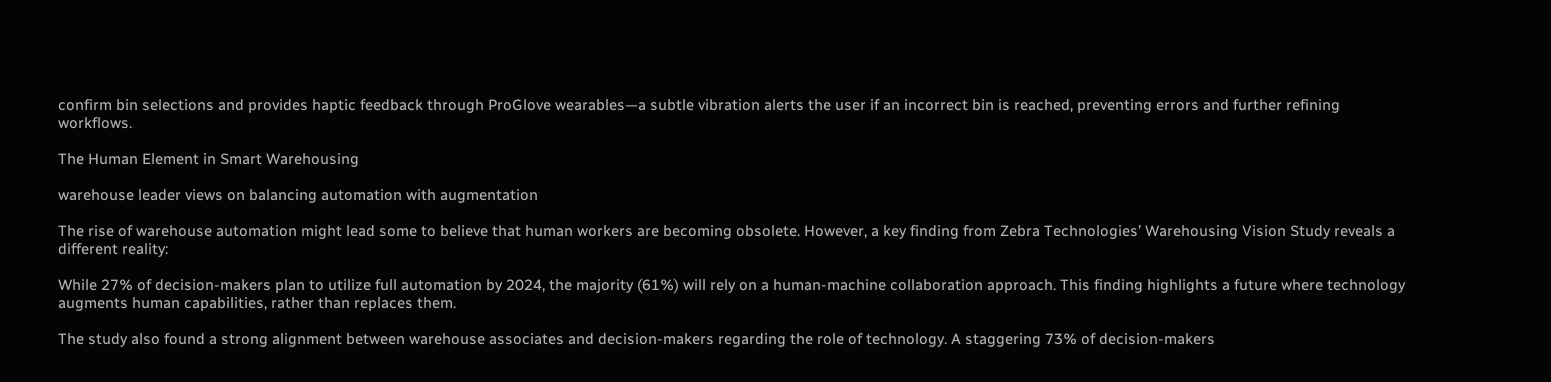confirm bin selections and provides haptic feedback through ProGlove wearables—a subtle vibration alerts the user if an incorrect bin is reached, preventing errors and further refining workflows.

The Human Element in Smart Warehousing

warehouse leader views on balancing automation with augmentation

The rise of warehouse automation might lead some to believe that human workers are becoming obsolete. However, a key finding from Zebra Technologies’ Warehousing Vision Study reveals a different reality:

While 27% of decision-makers plan to utilize full automation by 2024, the majority (61%) will rely on a human-machine collaboration approach. This finding highlights a future where technology augments human capabilities, rather than replaces them.

The study also found a strong alignment between warehouse associates and decision-makers regarding the role of technology. A staggering 73% of decision-makers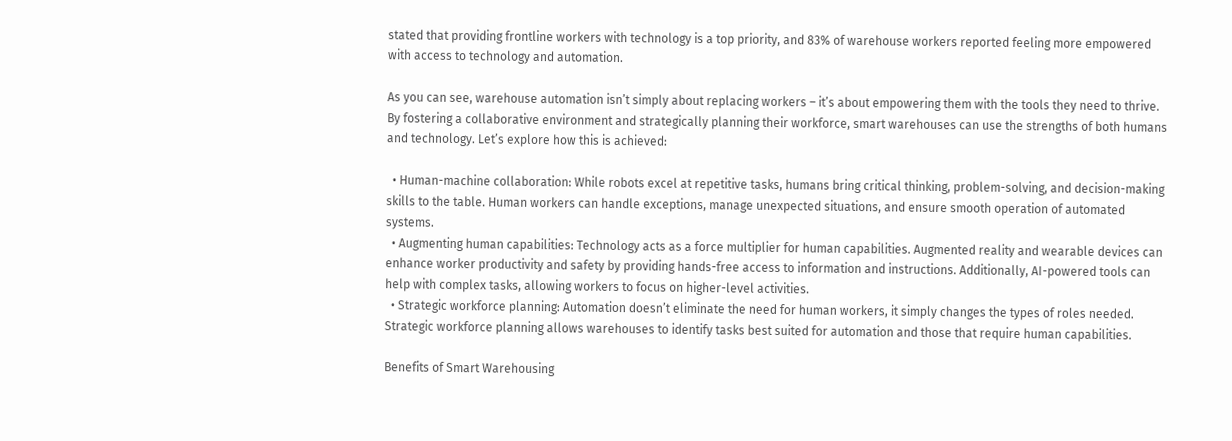stated that providing frontline workers with technology is a top priority, and 83% of warehouse workers reported feeling more empowered with access to technology and automation.

As you can see, warehouse automation isn’t simply about replacing workers – it’s about empowering them with the tools they need to thrive. By fostering a collaborative environment and strategically planning their workforce, smart warehouses can use the strengths of both humans and technology. Let’s explore how this is achieved:

  • Human-machine collaboration: While robots excel at repetitive tasks, humans bring critical thinking, problem-solving, and decision-making skills to the table. Human workers can handle exceptions, manage unexpected situations, and ensure smooth operation of automated systems.
  • Augmenting human capabilities: Technology acts as a force multiplier for human capabilities. Augmented reality and wearable devices can enhance worker productivity and safety by providing hands-free access to information and instructions. Additionally, AI-powered tools can help with complex tasks, allowing workers to focus on higher-level activities.
  • Strategic workforce planning: Automation doesn’t eliminate the need for human workers, it simply changes the types of roles needed. Strategic workforce planning allows warehouses to identify tasks best suited for automation and those that require human capabilities.

Benefits of Smart Warehousing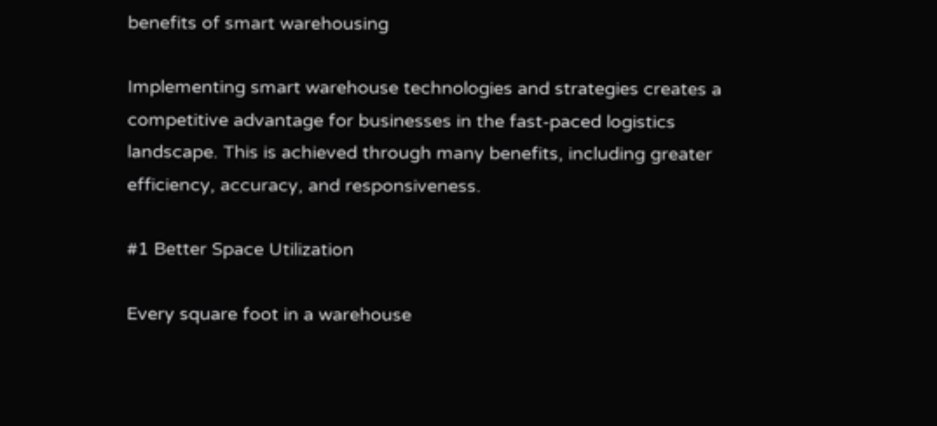benefits of smart warehousing

Implementing smart warehouse technologies and strategies creates a competitive advantage for businesses in the fast-paced logistics landscape. This is achieved through many benefits, including greater efficiency, accuracy, and responsiveness.

#1 Better Space Utilization

Every square foot in a warehouse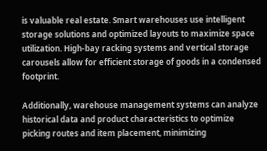is valuable real estate. Smart warehouses use intelligent storage solutions and optimized layouts to maximize space utilization. High-bay racking systems and vertical storage carousels allow for efficient storage of goods in a condensed footprint.

Additionally, warehouse management systems can analyze historical data and product characteristics to optimize picking routes and item placement, minimizing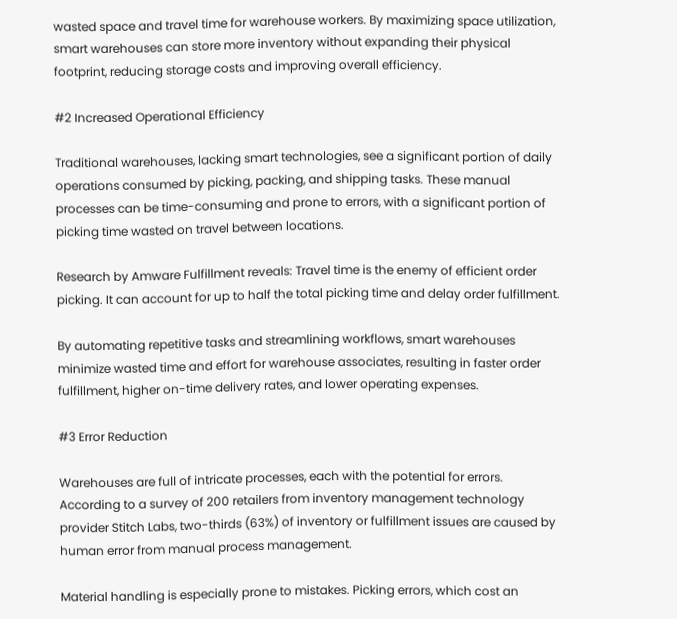wasted space and travel time for warehouse workers. By maximizing space utilization, smart warehouses can store more inventory without expanding their physical footprint, reducing storage costs and improving overall efficiency.

#2 Increased Operational Efficiency

Traditional warehouses, lacking smart technologies, see a significant portion of daily operations consumed by picking, packing, and shipping tasks. These manual processes can be time-consuming and prone to errors, with a significant portion of picking time wasted on travel between locations.

Research by Amware Fulfillment reveals: Travel time is the enemy of efficient order picking. It can account for up to half the total picking time and delay order fulfillment.

By automating repetitive tasks and streamlining workflows, smart warehouses minimize wasted time and effort for warehouse associates, resulting in faster order fulfillment, higher on-time delivery rates, and lower operating expenses.

#3 Error Reduction

Warehouses are full of intricate processes, each with the potential for errors. According to a survey of 200 retailers from inventory management technology provider Stitch Labs, two-thirds (63%) of inventory or fulfillment issues are caused by human error from manual process management.

Material handling is especially prone to mistakes. Picking errors, which cost an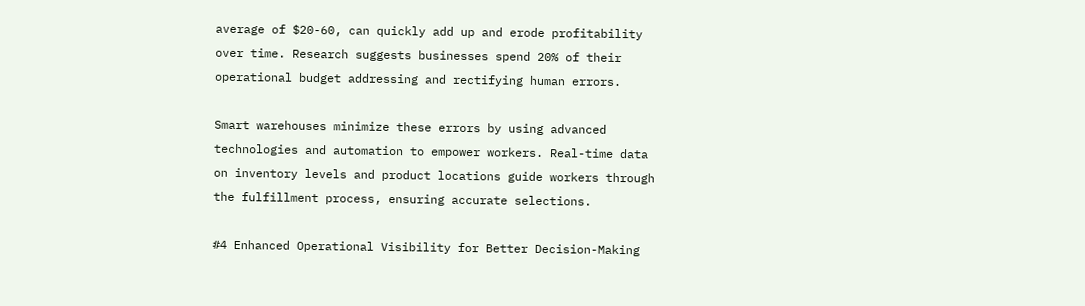average of $20-60, can quickly add up and erode profitability over time. Research suggests businesses spend 20% of their operational budget addressing and rectifying human errors.

Smart warehouses minimize these errors by using advanced technologies and automation to empower workers. Real-time data on inventory levels and product locations guide workers through the fulfillment process, ensuring accurate selections.

#4 Enhanced Operational Visibility for Better Decision-Making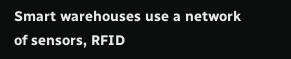Smart warehouses use a network of sensors, RFID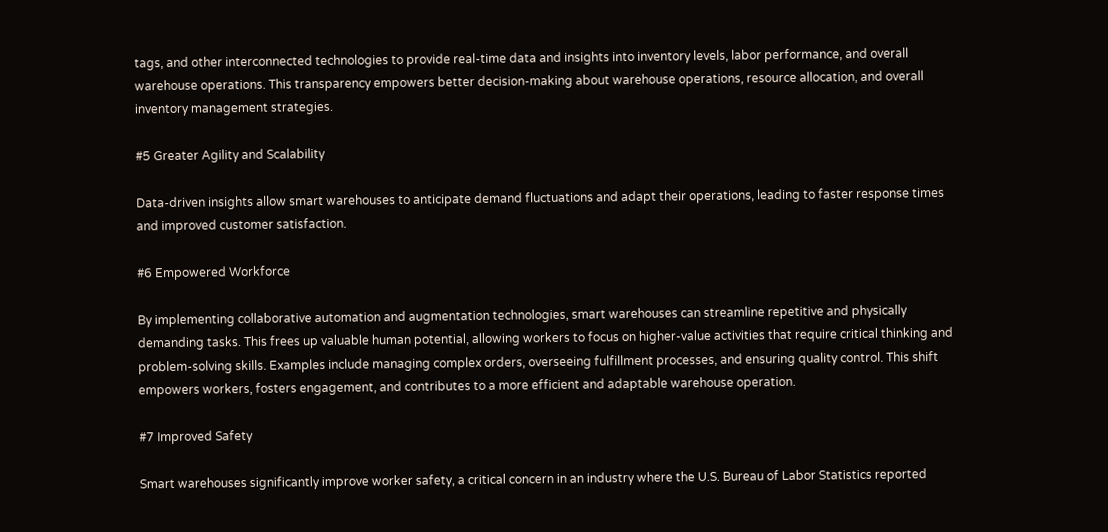tags, and other interconnected technologies to provide real-time data and insights into inventory levels, labor performance, and overall warehouse operations. This transparency empowers better decision-making about warehouse operations, resource allocation, and overall inventory management strategies.

#5 Greater Agility and Scalability

Data-driven insights allow smart warehouses to anticipate demand fluctuations and adapt their operations, leading to faster response times and improved customer satisfaction.

#6 Empowered Workforce

By implementing collaborative automation and augmentation technologies, smart warehouses can streamline repetitive and physically demanding tasks. This frees up valuable human potential, allowing workers to focus on higher-value activities that require critical thinking and problem-solving skills. Examples include managing complex orders, overseeing fulfillment processes, and ensuring quality control. This shift empowers workers, fosters engagement, and contributes to a more efficient and adaptable warehouse operation.

#7 Improved Safety

Smart warehouses significantly improve worker safety, a critical concern in an industry where the U.S. Bureau of Labor Statistics reported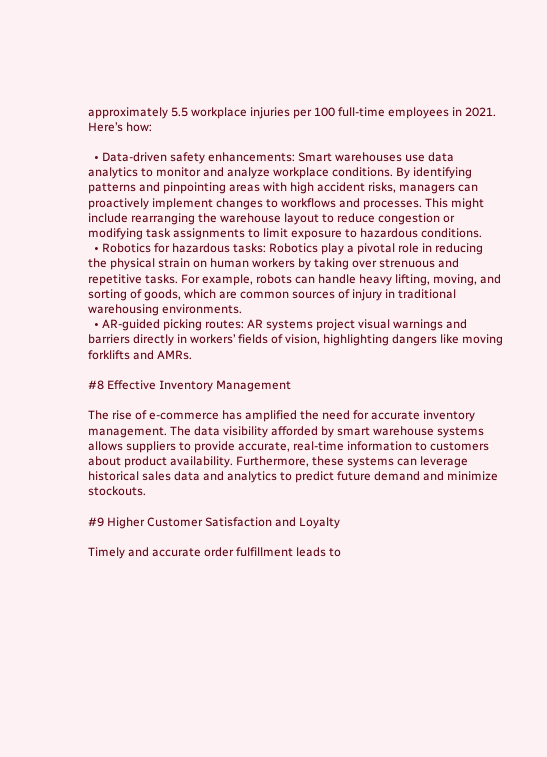approximately 5.5 workplace injuries per 100 full-time employees in 2021. Here’s how:

  • Data-driven safety enhancements: Smart warehouses use data analytics to monitor and analyze workplace conditions. By identifying patterns and pinpointing areas with high accident risks, managers can proactively implement changes to workflows and processes. This might include rearranging the warehouse layout to reduce congestion or modifying task assignments to limit exposure to hazardous conditions.
  • Robotics for hazardous tasks: Robotics play a pivotal role in reducing the physical strain on human workers by taking over strenuous and repetitive tasks. For example, robots can handle heavy lifting, moving, and sorting of goods, which are common sources of injury in traditional warehousing environments.
  • AR-guided picking routes: AR systems project visual warnings and barriers directly in workers’ fields of vision, highlighting dangers like moving forklifts and AMRs.

#8 Effective Inventory Management

The rise of e-commerce has amplified the need for accurate inventory management. The data visibility afforded by smart warehouse systems allows suppliers to provide accurate, real-time information to customers about product availability. Furthermore, these systems can leverage historical sales data and analytics to predict future demand and minimize stockouts.

#9 Higher Customer Satisfaction and Loyalty

Timely and accurate order fulfillment leads to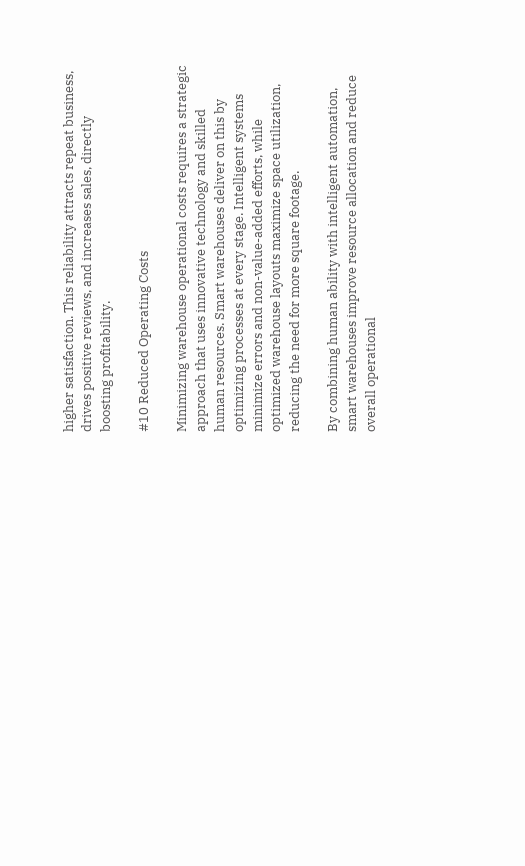higher satisfaction. This reliability attracts repeat business, drives positive reviews, and increases sales, directly boosting profitability.

#10 Reduced Operating Costs

Minimizing warehouse operational costs requires a strategic approach that uses innovative technology and skilled human resources. Smart warehouses deliver on this by optimizing processes at every stage. Intelligent systems minimize errors and non-value-added efforts, while optimized warehouse layouts maximize space utilization, reducing the need for more square footage.

By combining human ability with intelligent automation, smart warehouses improve resource allocation and reduce overall operational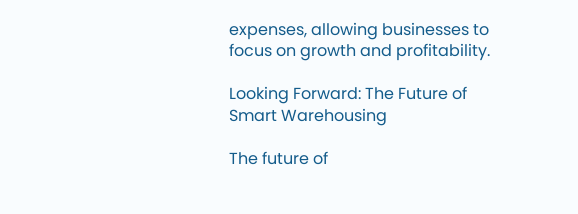expenses, allowing businesses to focus on growth and profitability.

Looking Forward: The Future of Smart Warehousing

The future of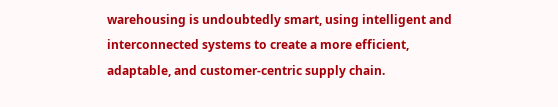warehousing is undoubtedly smart, using intelligent and interconnected systems to create a more efficient, adaptable, and customer-centric supply chain.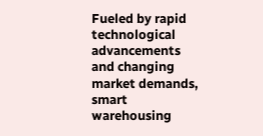Fueled by rapid technological advancements and changing market demands, smart warehousing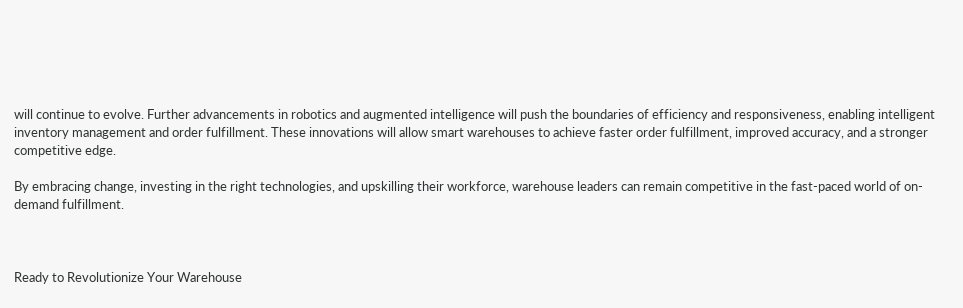will continue to evolve. Further advancements in robotics and augmented intelligence will push the boundaries of efficiency and responsiveness, enabling intelligent inventory management and order fulfillment. These innovations will allow smart warehouses to achieve faster order fulfillment, improved accuracy, and a stronger competitive edge.

By embracing change, investing in the right technologies, and upskilling their workforce, warehouse leaders can remain competitive in the fast-paced world of on-demand fulfillment.



Ready to Revolutionize Your Warehouse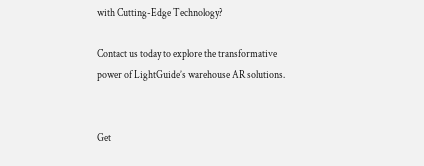with Cutting-Edge Technology?

Contact us today to explore the transformative power of LightGuide’s warehouse AR solutions.


Get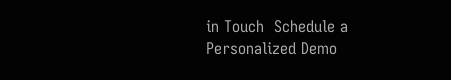in Touch  Schedule a Personalized Demo